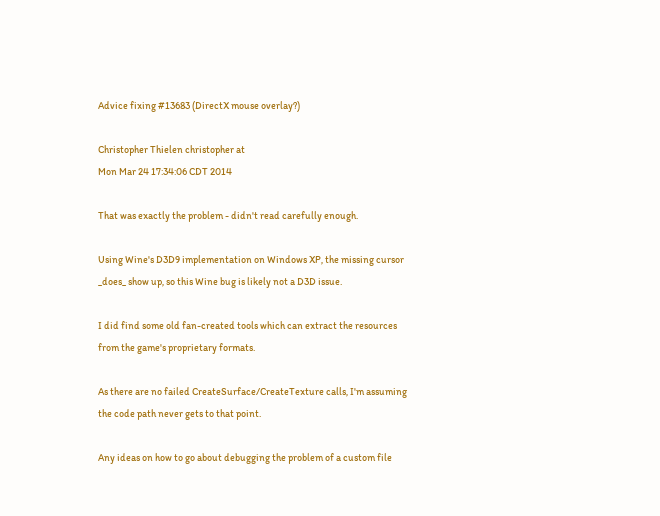Advice fixing #13683 (DirectX mouse overlay?)

Christopher Thielen christopher at
Mon Mar 24 17:34:06 CDT 2014

That was exactly the problem - didn't read carefully enough.

Using Wine's D3D9 implementation on Windows XP, the missing cursor
_does_ show up, so this Wine bug is likely not a D3D issue.

I did find some old fan-created tools which can extract the resources
from the game's proprietary formats.

As there are no failed CreateSurface/CreateTexture calls, I'm assuming
the code path never gets to that point.

Any ideas on how to go about debugging the problem of a custom file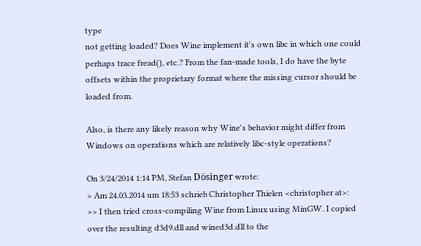type
not getting loaded? Does Wine implement it's own libc in which one could
perhaps trace fread(), etc.? From the fan-made tools, I do have the byte
offsets within the proprietary format where the missing cursor should be
loaded from.

Also, is there any likely reason why Wine's behavior might differ from
Windows on operations which are relatively libc-style operations?

On 3/24/2014 1:14 PM, Stefan Dösinger wrote:
> Am 24.03.2014 um 18:53 schrieb Christopher Thielen <christopher at>:
>> I then tried cross-compiling Wine from Linux using MinGW. I copied over the resulting d3d9.dll and wined3d.dll to the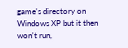game's directory on Windows XP but it then won't run,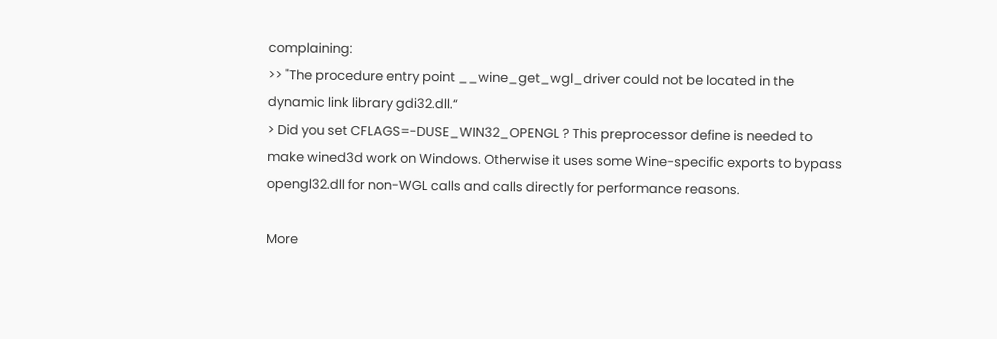complaining:
>> "The procedure entry point __wine_get_wgl_driver could not be located in the dynamic link library gdi32.dll.“
> Did you set CFLAGS=-DUSE_WIN32_OPENGL ? This preprocessor define is needed to make wined3d work on Windows. Otherwise it uses some Wine-specific exports to bypass opengl32.dll for non-WGL calls and calls directly for performance reasons.

More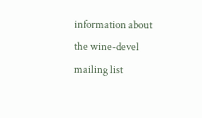information about the wine-devel mailing list